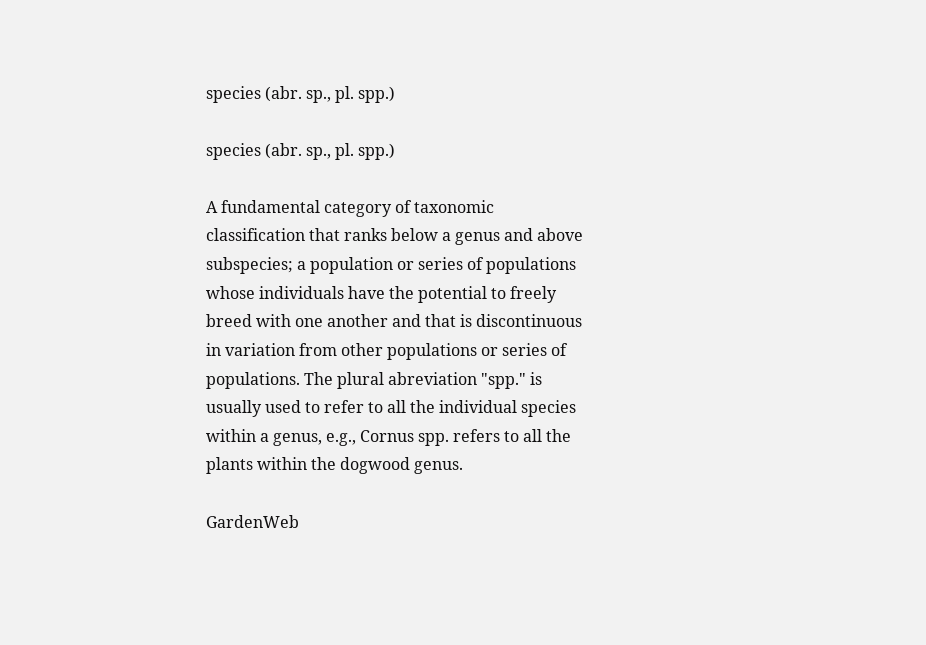species (abr. sp., pl. spp.)

species (abr. sp., pl. spp.)

A fundamental category of taxonomic classification that ranks below a genus and above subspecies; a population or series of populations whose individuals have the potential to freely breed with one another and that is discontinuous in variation from other populations or series of populations. The plural abreviation "spp." is usually used to refer to all the individual species within a genus, e.g., Cornus spp. refers to all the plants within the dogwood genus.

GardenWeb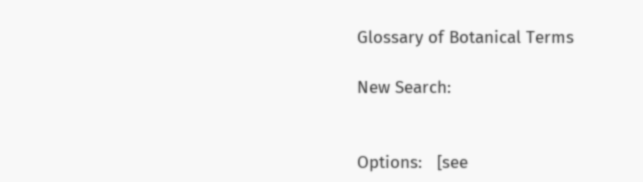Glossary of Botanical Terms

New Search:


Options:   [see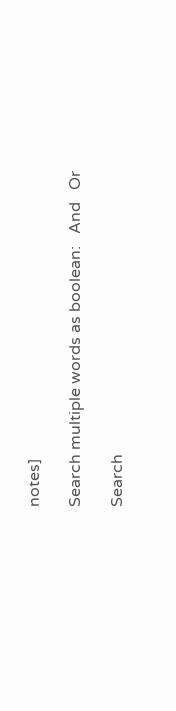notes]

Search multiple words as boolean:   And   Or

Search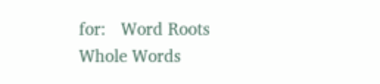for:   Word Roots   Whole Words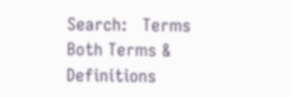Search:   Terms   Both Terms & Definitions